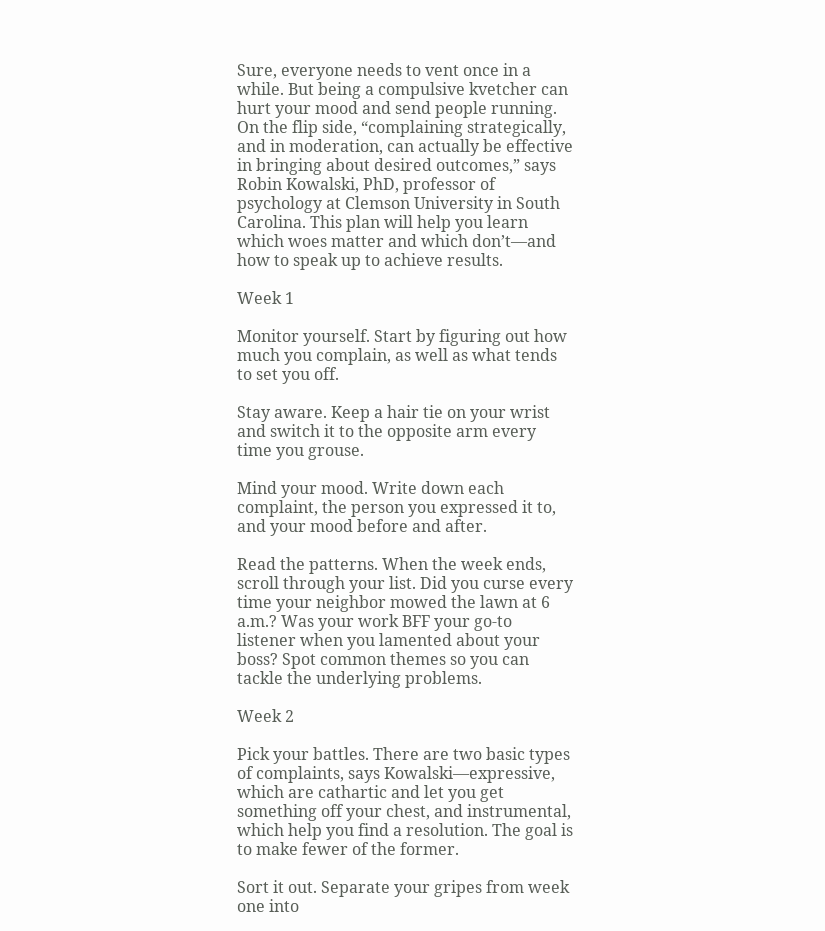Sure, everyone needs to vent once in a while. But being a compulsive kvetcher can hurt your mood and send people running. On the flip side, “complaining strategically, and in moderation, can actually be effective in bringing about desired outcomes,” says Robin Kowalski, PhD, professor of psychology at Clemson University in South Carolina. This plan will help you learn which woes matter and which don’t—and how to speak up to achieve results.

Week 1

Monitor yourself. Start by figuring out how much you complain, as well as what tends to set you off.

Stay aware. Keep a hair tie on your wrist and switch it to the opposite arm every time you grouse.

Mind your mood. Write down each complaint, the person you expressed it to, and your mood before and after.

Read the patterns. When the week ends, scroll through your list. Did you curse every time your neighbor mowed the lawn at 6 a.m.? Was your work BFF your go-to listener when you lamented about your boss? Spot common themes so you can tackle the underlying problems.

Week 2

Pick your battles. There are two basic types of complaints, says Kowalski—expressive, which are cathartic and let you get something off your chest, and instrumental, which help you find a resolution. The goal is to make fewer of the former.

Sort it out. Separate your gripes from week one into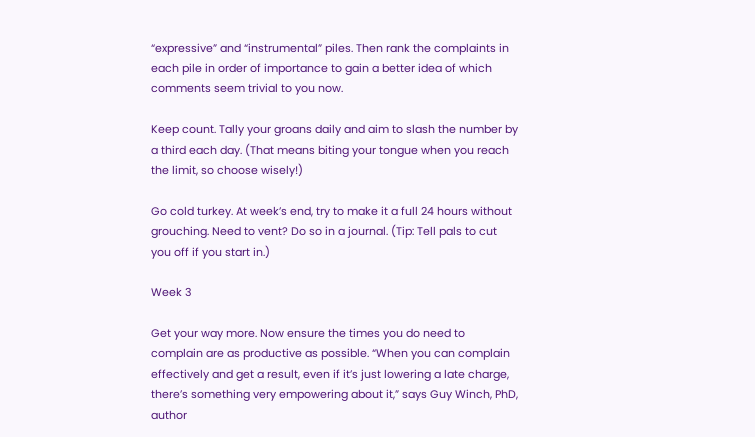“expressive” and “instrumental” piles. Then rank the complaints in each pile in order of importance to gain a better idea of which comments seem trivial to you now.

Keep count. Tally your groans daily and aim to slash the number by a third each day. (That means biting your tongue when you reach the limit, so choose wisely!)

Go cold turkey. At week’s end, try to make it a full 24 hours without grouching. Need to vent? Do so in a journal. (Tip: Tell pals to cut you off if you start in.)

Week 3

Get your way more. Now ensure the times you do need to complain are as productive as possible. “When you can complain effectively and get a result, even if it’s just lowering a late charge, there’s something very empowering about it,” says Guy Winch, PhD, author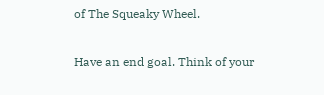of The Squeaky Wheel.

Have an end goal. Think of your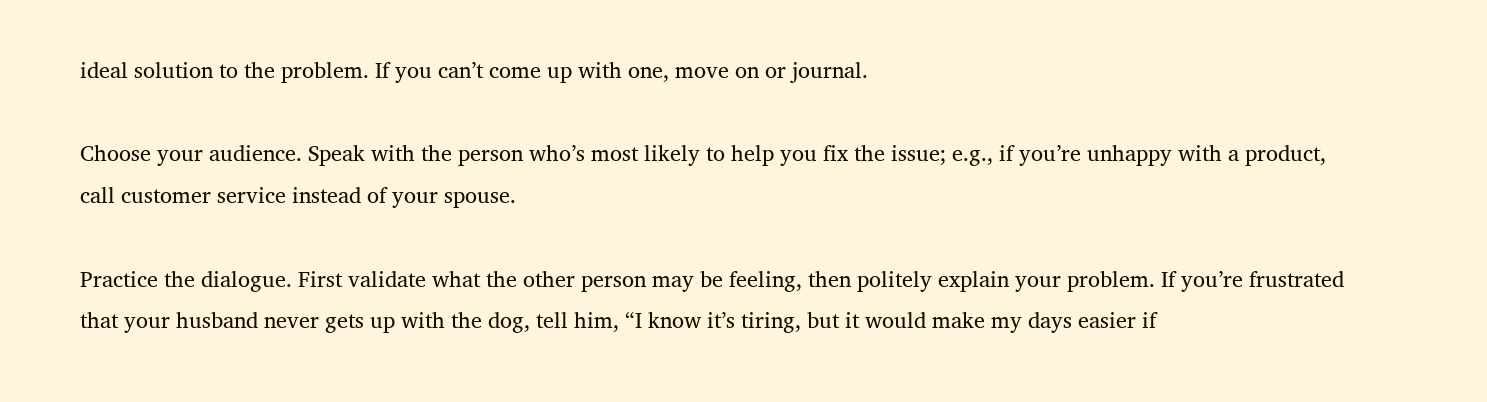ideal solution to the problem. If you can’t come up with one, move on or journal.

Choose your audience. Speak with the person who’s most likely to help you fix the issue; e.g., if you’re unhappy with a product, call customer service instead of your spouse.

Practice the dialogue. First validate what the other person may be feeling, then politely explain your problem. If you’re frustrated that your husband never gets up with the dog, tell him, “I know it’s tiring, but it would make my days easier if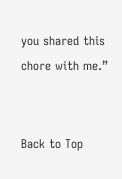you shared this chore with me.”


Back to Top